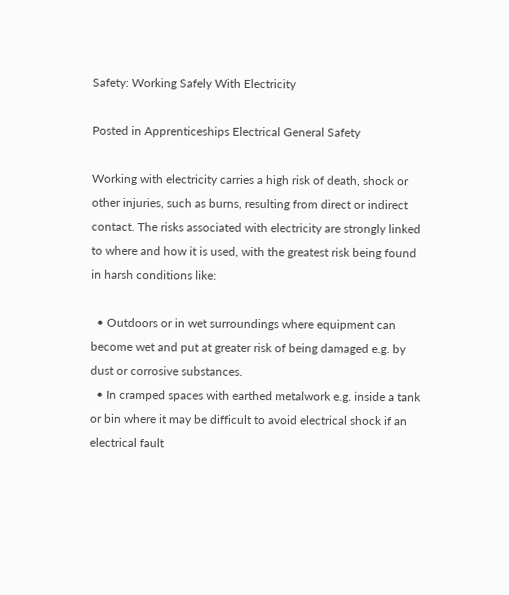Safety: Working Safely With Electricity

Posted in Apprenticeships Electrical General Safety

Working with electricity carries a high risk of death, shock or other injuries, such as burns, resulting from direct or indirect contact. The risks associated with electricity are strongly linked to where and how it is used, with the greatest risk being found in harsh conditions like:

  • Outdoors or in wet surroundings where equipment can become wet and put at greater risk of being damaged e.g. by dust or corrosive substances.
  • In cramped spaces with earthed metalwork e.g. inside a tank or bin where it may be difficult to avoid electrical shock if an electrical fault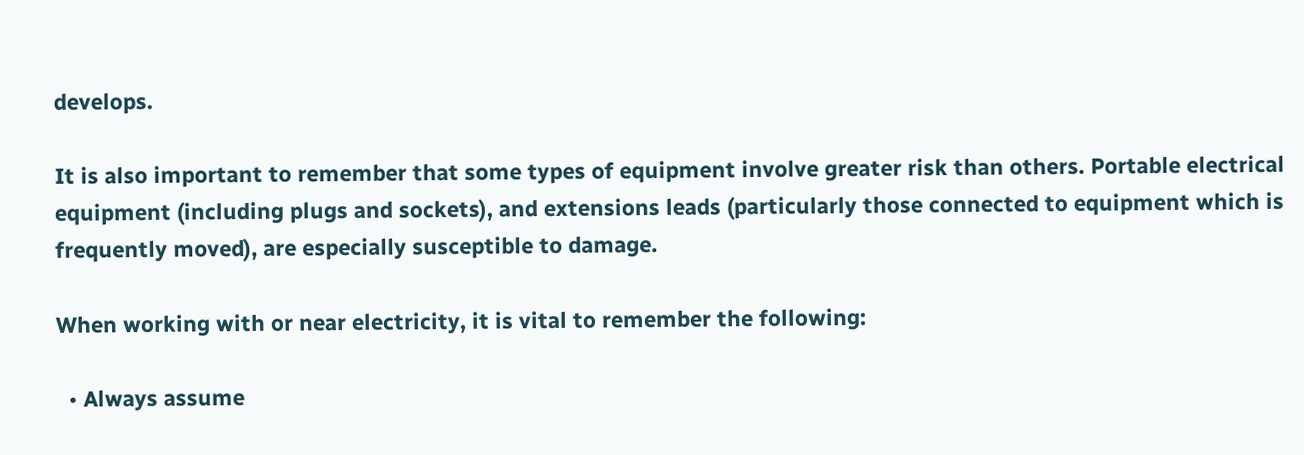develops.

It is also important to remember that some types of equipment involve greater risk than others. Portable electrical equipment (including plugs and sockets), and extensions leads (particularly those connected to equipment which is frequently moved), are especially susceptible to damage.

When working with or near electricity, it is vital to remember the following:

  • Always assume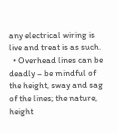any electrical wiring is live and treat is as such.
  • Overhead lines can be deadly – be mindful of the height, sway and sag of the lines; the nature, height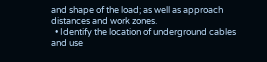and shape of the load; as well as approach distances and work zones.
  • Identify the location of underground cables and use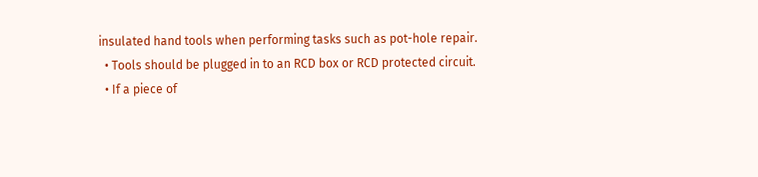insulated hand tools when performing tasks such as pot-hole repair.
  • Tools should be plugged in to an RCD box or RCD protected circuit.
  • If a piece of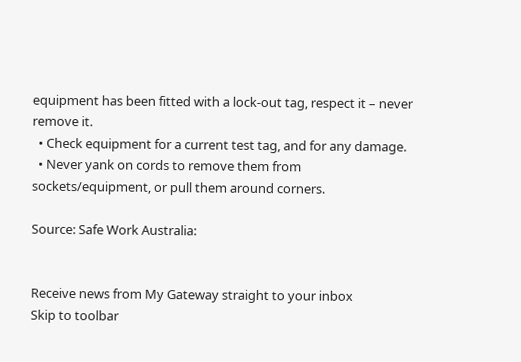equipment has been fitted with a lock-out tag, respect it – never remove it.
  • Check equipment for a current test tag, and for any damage.
  • Never yank on cords to remove them from sockets/equipment, or pull them around corners.

Source: Safe Work Australia:


Receive news from My Gateway straight to your inbox
Skip to toolbar